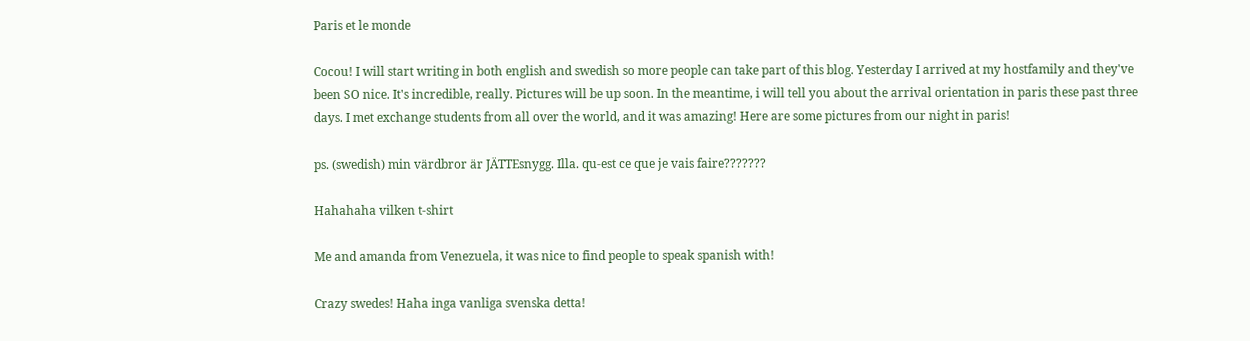Paris et le monde

Cocou! I will start writing in both english and swedish so more people can take part of this blog. Yesterday I arrived at my hostfamily and they've been SO nice. It's incredible, really. Pictures will be up soon. In the meantime, i will tell you about the arrival orientation in paris these past three days. I met exchange students from all over the world, and it was amazing! Here are some pictures from our night in paris!

ps. (swedish) min värdbror är JÄTTEsnygg. Illa. qu-est ce que je vais faire???????

Hahahaha vilken t-shirt

Me and amanda from Venezuela, it was nice to find people to speak spanish with!

Crazy swedes! Haha inga vanliga svenska detta!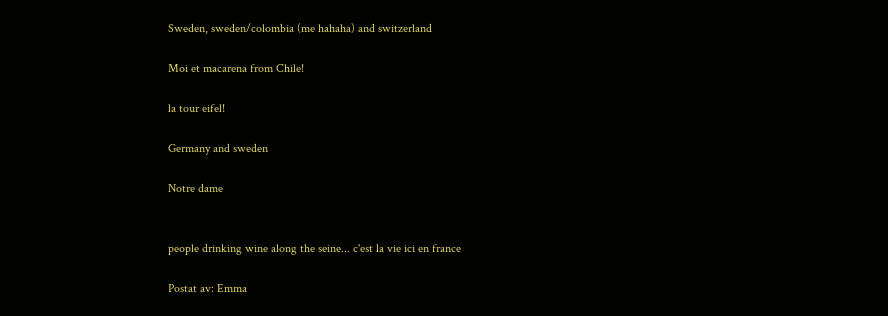Sweden, sweden/colombia (me hahaha) and switzerland

Moi et macarena from Chile!

la tour eifel!

Germany and sweden

Notre dame


people drinking wine along the seine... c'est la vie ici en france

Postat av: Emma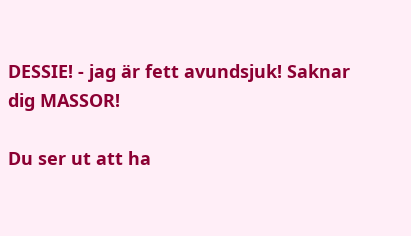DESSIE! - jag är fett avundsjuk! Saknar dig MASSOR!

Du ser ut att ha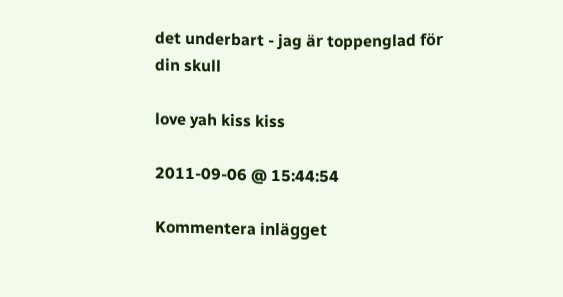det underbart - jag är toppenglad för din skull

love yah kiss kiss

2011-09-06 @ 15:44:54

Kommentera inlägget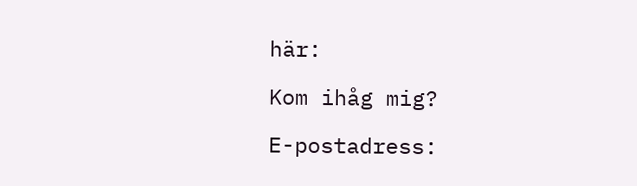här:

Kom ihåg mig?

E-postadress: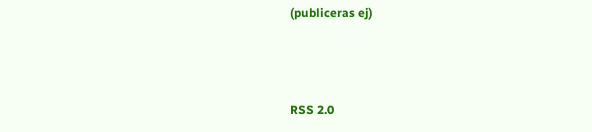(publiceras ej)



RSS 2.0